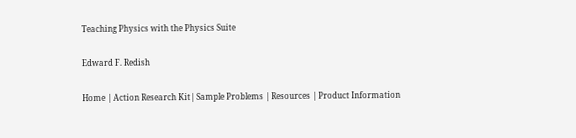Teaching Physics with the Physics Suite

Edward F. Redish

Home | Action Research Kit| Sample Problems | Resources | Product Information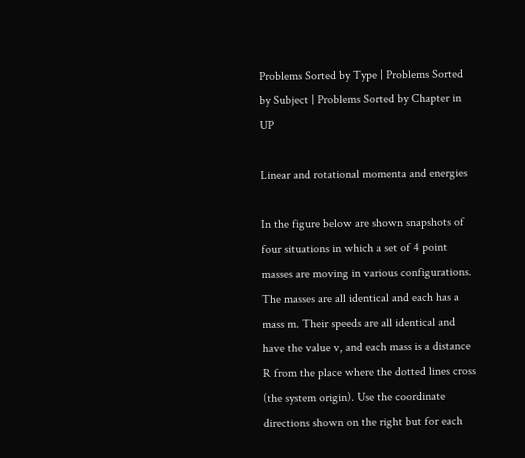Problems Sorted by Type | Problems Sorted by Subject | Problems Sorted by Chapter in UP

Linear and rotational momenta and energies

In the figure below are shown snapshots of four situations in which a set of 4 point masses are moving in various configurations. The masses are all identical and each has a mass m. Their speeds are all identical and have the value v, and each mass is a distance R from the place where the dotted lines cross (the system origin). Use the coordinate directions shown on the right but for each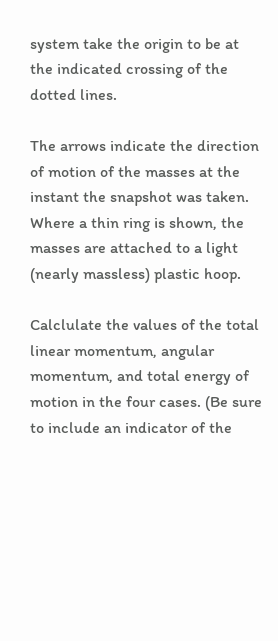system take the origin to be at the indicated crossing of the dotted lines.

The arrows indicate the direction of motion of the masses at the instant the snapshot was taken. Where a thin ring is shown, the masses are attached to a light (nearly massless) plastic hoop.

Calclulate the values of the total linear momentum, angular momentum, and total energy of motion in the four cases. (Be sure to include an indicator of the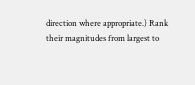direction where appropriate.) Rank their magnitudes from largest to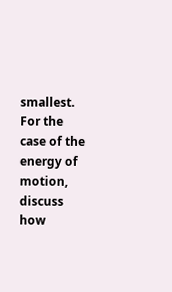smallest. For the case of the energy of motion, discuss how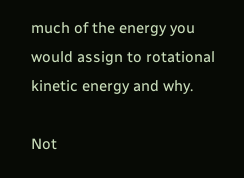much of the energy you would assign to rotational kinetic energy and why.

Not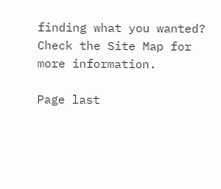finding what you wanted? Check the Site Map for more information.

Page last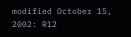modified October 15, 2002: R12